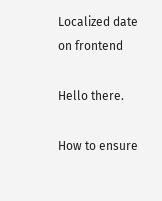Localized date on frontend

Hello there.

How to ensure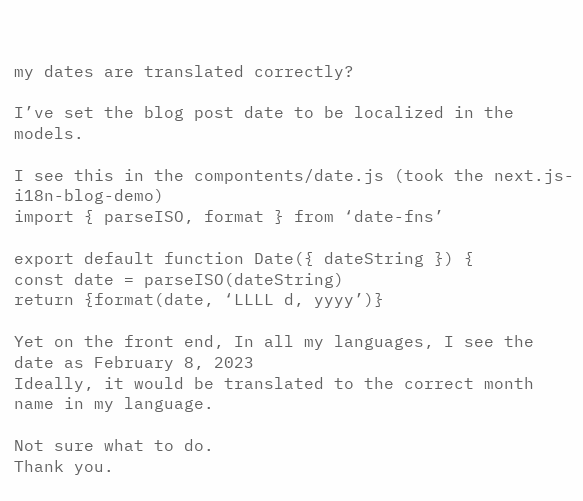my dates are translated correctly?

I’ve set the blog post date to be localized in the models.

I see this in the compontents/date.js (took the next.js-i18n-blog-demo)
import { parseISO, format } from ‘date-fns’

export default function Date({ dateString }) {
const date = parseISO(dateString)
return {format(date, ‘LLLL d, yyyy’)}

Yet on the front end, In all my languages, I see the date as February 8, 2023
Ideally, it would be translated to the correct month name in my language.

Not sure what to do.
Thank you.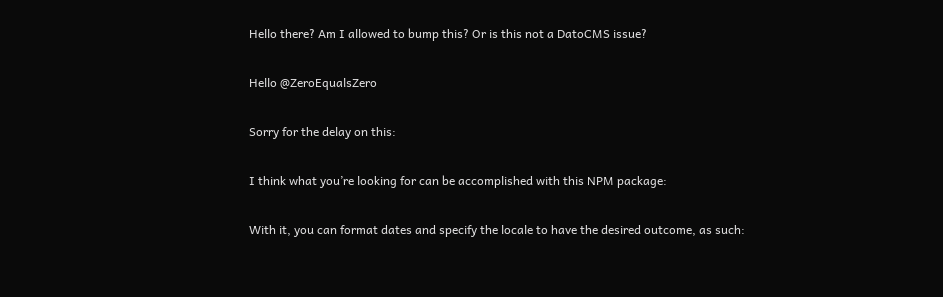Hello there? Am I allowed to bump this? Or is this not a DatoCMS issue?

Hello @ZeroEqualsZero

Sorry for the delay on this:

I think what you’re looking for can be accomplished with this NPM package:

With it, you can format dates and specify the locale to have the desired outcome, as such: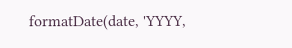formatDate(date, 'YYYY,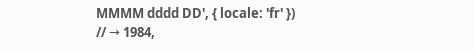MMMM dddd DD', { locale: 'fr' })
// → 1984,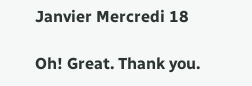Janvier Mercredi 18

Oh! Great. Thank you.